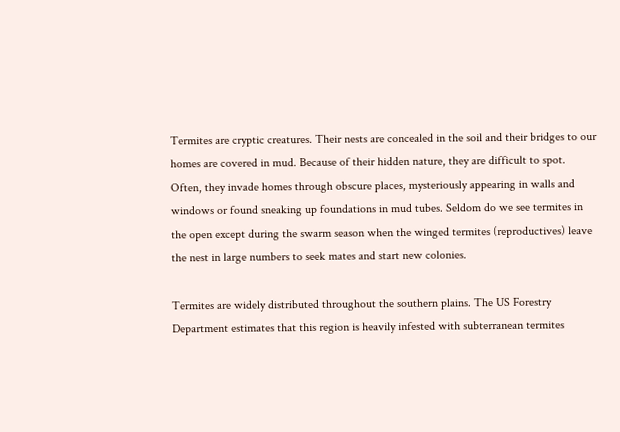Termites are cryptic creatures. Their nests are concealed in the soil and their bridges to our homes are covered in mud. Because of their hidden nature, they are difficult to spot. Often, they invade homes through obscure places, mysteriously appearing in walls and windows or found sneaking up foundations in mud tubes. Seldom do we see termites in the open except during the swarm season when the winged termites (reproductives) leave the nest in large numbers to seek mates and start new colonies.

Termites are widely distributed throughout the southern plains. The US Forestry Department estimates that this region is heavily infested with subterranean termites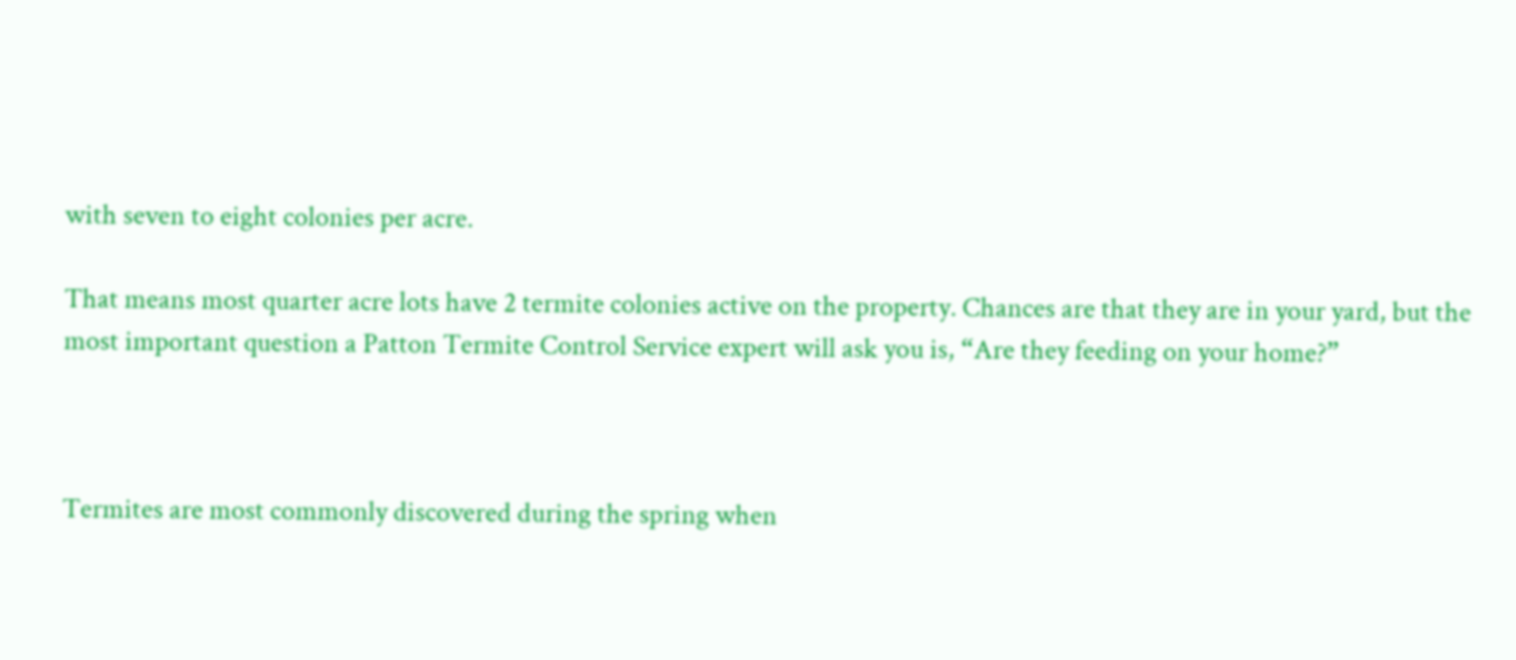with seven to eight colonies per acre.

That means most quarter acre lots have 2 termite colonies active on the property. Chances are that they are in your yard, but the most important question a Patton Termite Control Service expert will ask you is, “Are they feeding on your home?”



Termites are most commonly discovered during the spring when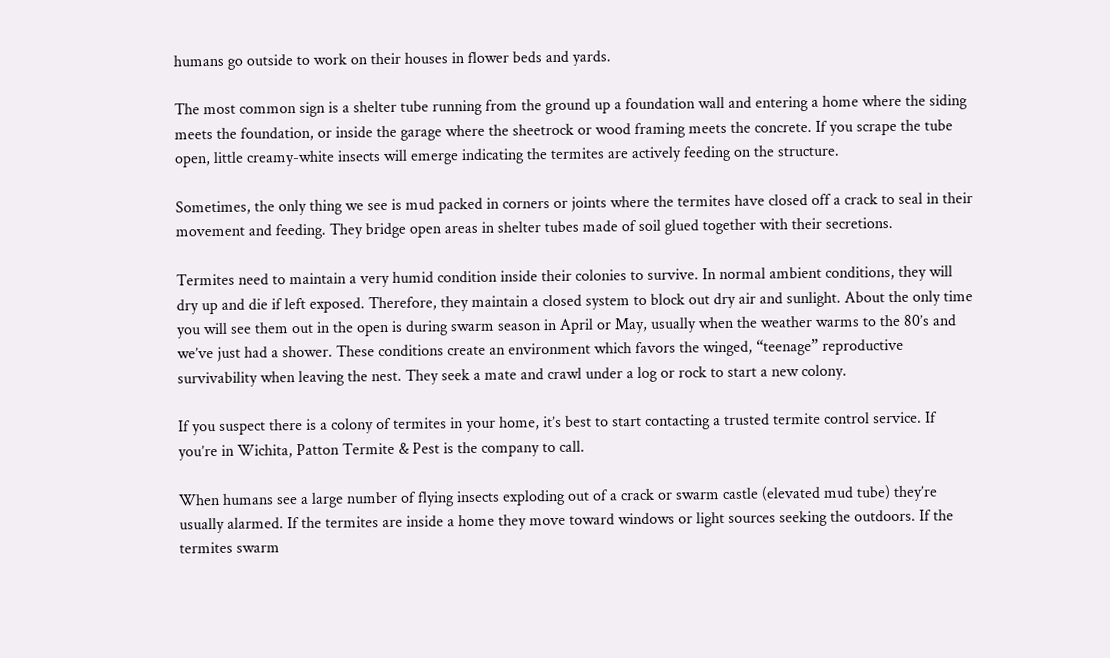humans go outside to work on their houses in flower beds and yards.

The most common sign is a shelter tube running from the ground up a foundation wall and entering a home where the siding meets the foundation, or inside the garage where the sheetrock or wood framing meets the concrete. If you scrape the tube open, little creamy-white insects will emerge indicating the termites are actively feeding on the structure.

Sometimes, the only thing we see is mud packed in corners or joints where the termites have closed off a crack to seal in their movement and feeding. They bridge open areas in shelter tubes made of soil glued together with their secretions.

Termites need to maintain a very humid condition inside their colonies to survive. In normal ambient conditions, they will dry up and die if left exposed. Therefore, they maintain a closed system to block out dry air and sunlight. About the only time you will see them out in the open is during swarm season in April or May, usually when the weather warms to the 80’s and we’ve just had a shower. These conditions create an environment which favors the winged, “teenage” reproductive survivability when leaving the nest. They seek a mate and crawl under a log or rock to start a new colony.

If you suspect there is a colony of termites in your home, it’s best to start contacting a trusted termite control service. If you’re in Wichita, Patton Termite & Pest is the company to call.

When humans see a large number of flying insects exploding out of a crack or swarm castle (elevated mud tube) they’re usually alarmed. If the termites are inside a home they move toward windows or light sources seeking the outdoors. If the termites swarm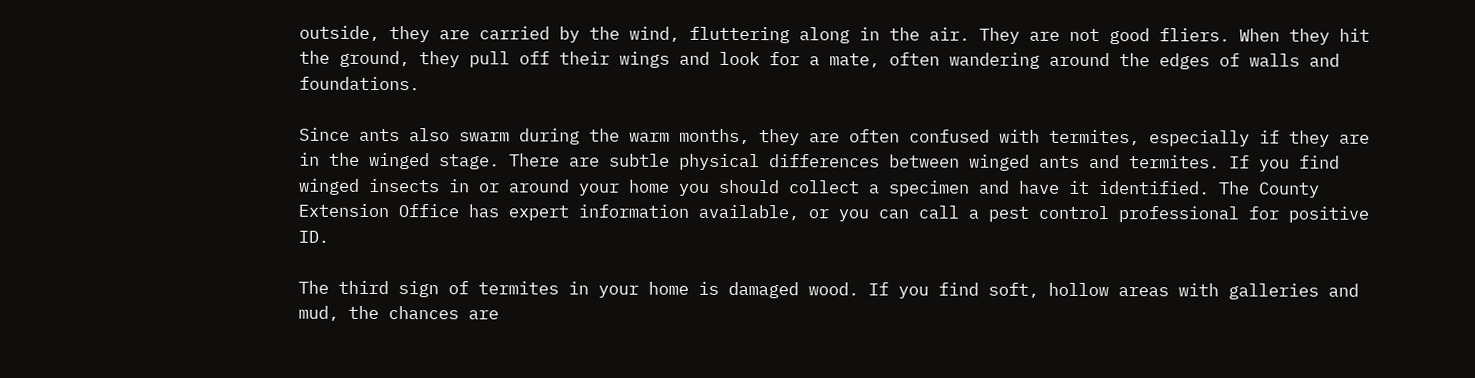outside, they are carried by the wind, fluttering along in the air. They are not good fliers. When they hit the ground, they pull off their wings and look for a mate, often wandering around the edges of walls and foundations.

Since ants also swarm during the warm months, they are often confused with termites, especially if they are in the winged stage. There are subtle physical differences between winged ants and termites. If you find winged insects in or around your home you should collect a specimen and have it identified. The County Extension Office has expert information available, or you can call a pest control professional for positive ID.

The third sign of termites in your home is damaged wood. If you find soft, hollow areas with galleries and mud, the chances are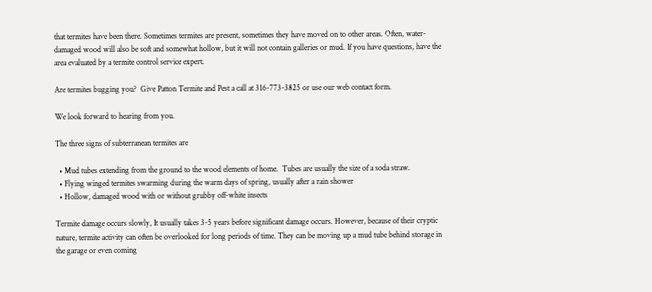that termites have been there. Sometimes termites are present, sometimes they have moved on to other areas. Often, water-damaged wood will also be soft and somewhat hollow, but it will not contain galleries or mud. If you have questions, have the area evaluated by a termite control service expert.

Are termites bugging you?  Give Patton Termite and Pest a call at 316-773-3825 or use our web contact form.

We look forward to hearing from you.

The three signs of subterranean termites are

  • Mud tubes extending from the ground to the wood elements of home.  Tubes are usually the size of a soda straw.
  • Flying winged termites swarming during the warm days of spring, usually after a rain shower
  • Hollow, damaged wood with or without grubby off-white insects

Termite damage occurs slowly, It usually takes 3-5 years before significant damage occurs. However, because of their cryptic nature, termite activity can often be overlooked for long periods of time. They can be moving up a mud tube behind storage in the garage or even coming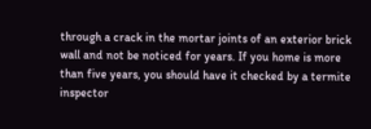through a crack in the mortar joints of an exterior brick wall and not be noticed for years. If you home is more than five years, you should have it checked by a termite inspector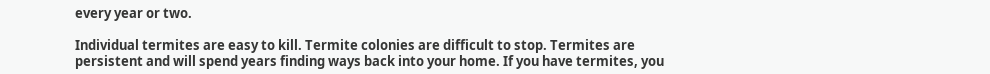every year or two.

Individual termites are easy to kill. Termite colonies are difficult to stop. Termites are persistent and will spend years finding ways back into your home. If you have termites, you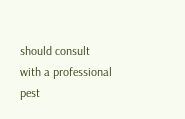should consult with a professional pest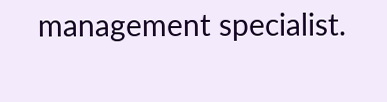management specialist.